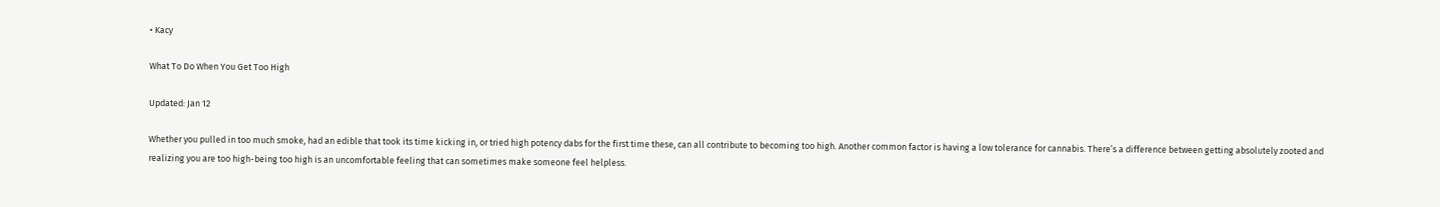• Kacy

What To Do When You Get Too High

Updated: Jan 12

Whether you pulled in too much smoke, had an edible that took its time kicking in, or tried high potency dabs for the first time these, can all contribute to becoming too high. Another common factor is having a low tolerance for cannabis. There’s a difference between getting absolutely zooted and realizing you are too high-being too high is an uncomfortable feeling that can sometimes make someone feel helpless.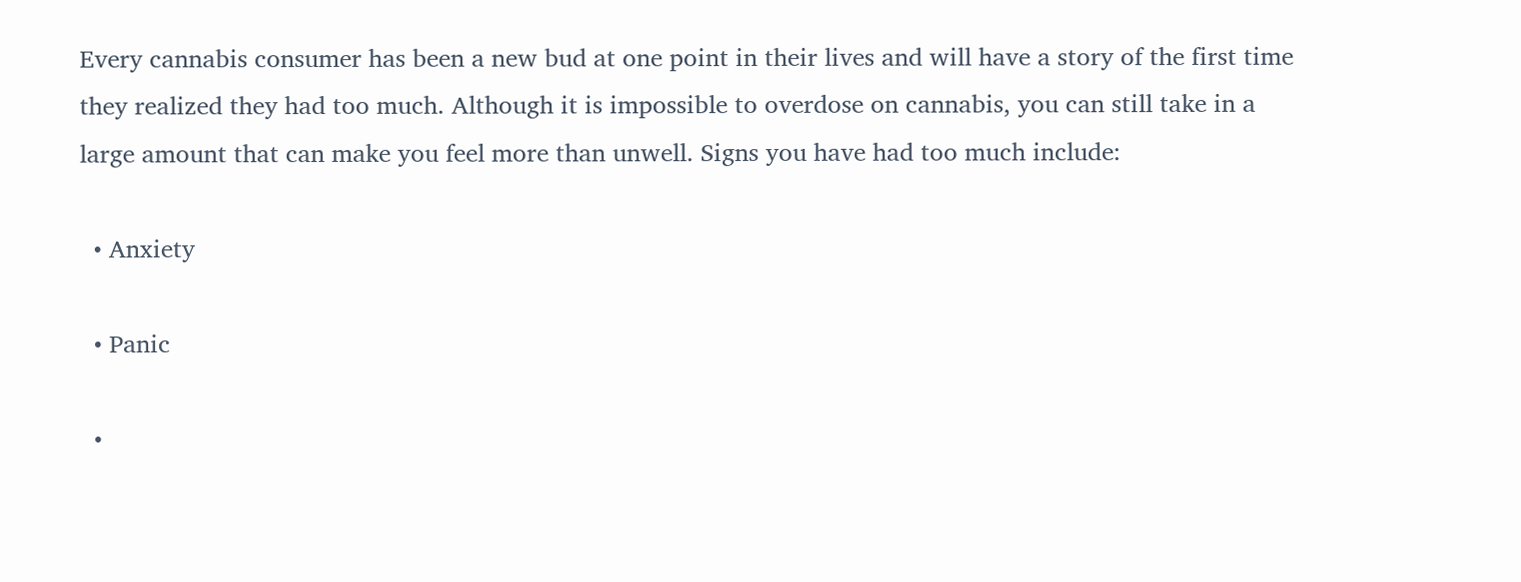Every cannabis consumer has been a new bud at one point in their lives and will have a story of the first time they realized they had too much. Although it is impossible to overdose on cannabis, you can still take in a large amount that can make you feel more than unwell. Signs you have had too much include:

  • Anxiety

  • Panic

  •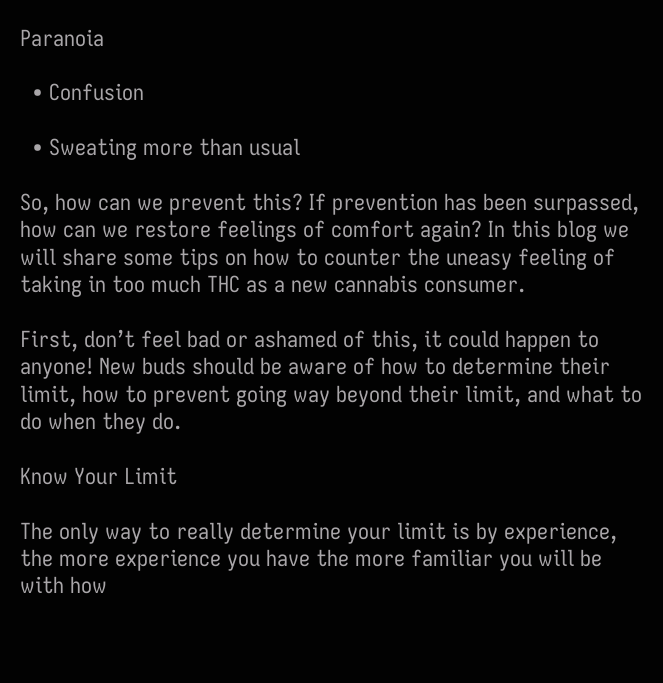Paranoia

  • Confusion

  • Sweating more than usual

So, how can we prevent this? If prevention has been surpassed, how can we restore feelings of comfort again? In this blog we will share some tips on how to counter the uneasy feeling of taking in too much THC as a new cannabis consumer.

First, don’t feel bad or ashamed of this, it could happen to anyone! New buds should be aware of how to determine their limit, how to prevent going way beyond their limit, and what to do when they do.

Know Your Limit

The only way to really determine your limit is by experience, the more experience you have the more familiar you will be with how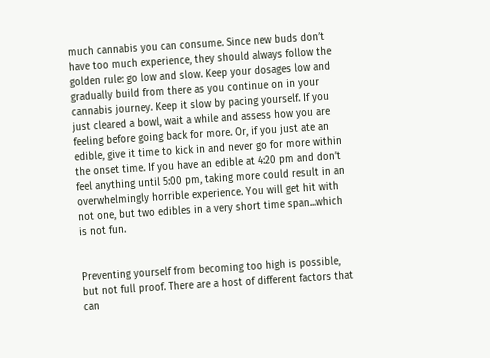much cannabis you can consume. Since new buds don’t have too much experience, they should always follow the golden rule: go low and slow. Keep your dosages low and gradually build from there as you continue on in your cannabis journey. Keep it slow by pacing yourself. If you just cleared a bowl, wait a while and assess how you are feeling before going back for more. Or, if you just ate an edible, give it time to kick in and never go for more within the onset time. If you have an edible at 4:20 pm and don’t feel anything until 5:00 pm, taking more could result in an overwhelmingly horrible experience. You will get hit with not one, but two edibles in a very short time span...which is not fun.


Preventing yourself from becoming too high is possible, but not full proof. There are a host of different factors that can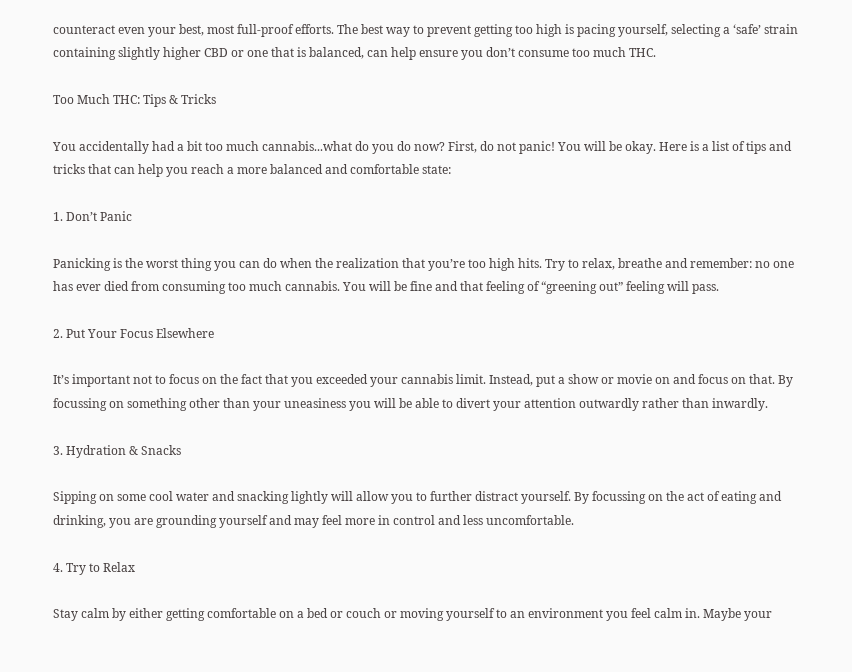counteract even your best, most full-proof efforts. The best way to prevent getting too high is pacing yourself, selecting a ‘safe’ strain containing slightly higher CBD or one that is balanced, can help ensure you don’t consume too much THC.

Too Much THC: Tips & Tricks

You accidentally had a bit too much cannabis...what do you do now? First, do not panic! You will be okay. Here is a list of tips and tricks that can help you reach a more balanced and comfortable state:

1. Don’t Panic

Panicking is the worst thing you can do when the realization that you’re too high hits. Try to relax, breathe and remember: no one has ever died from consuming too much cannabis. You will be fine and that feeling of “greening out” feeling will pass.

2. Put Your Focus Elsewhere

It’s important not to focus on the fact that you exceeded your cannabis limit. Instead, put a show or movie on and focus on that. By focussing on something other than your uneasiness you will be able to divert your attention outwardly rather than inwardly.

3. Hydration & Snacks

Sipping on some cool water and snacking lightly will allow you to further distract yourself. By focussing on the act of eating and drinking, you are grounding yourself and may feel more in control and less uncomfortable.

4. Try to Relax

Stay calm by either getting comfortable on a bed or couch or moving yourself to an environment you feel calm in. Maybe your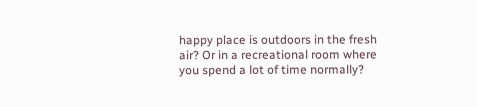happy place is outdoors in the fresh air? Or in a recreational room where you spend a lot of time normally?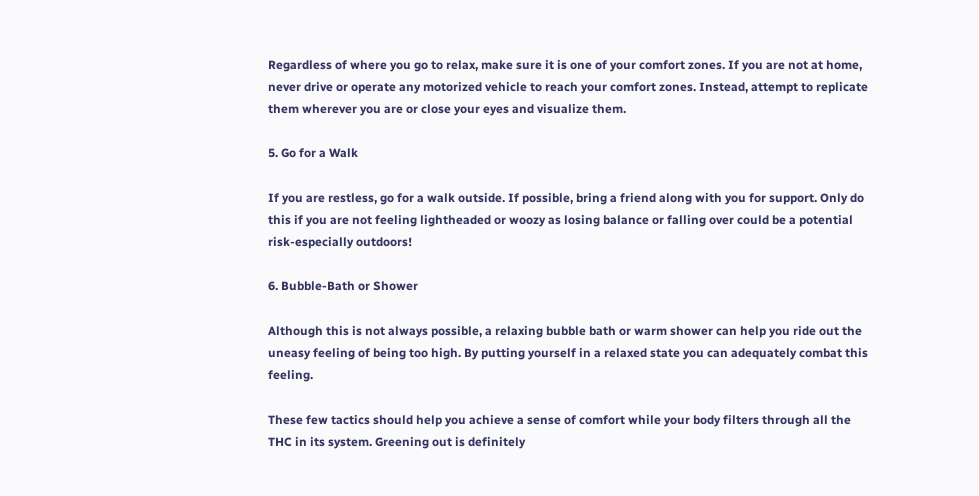Regardless of where you go to relax, make sure it is one of your comfort zones. If you are not at home, never drive or operate any motorized vehicle to reach your comfort zones. Instead, attempt to replicate them wherever you are or close your eyes and visualize them.

5. Go for a Walk

If you are restless, go for a walk outside. If possible, bring a friend along with you for support. Only do this if you are not feeling lightheaded or woozy as losing balance or falling over could be a potential risk-especially outdoors!

6. Bubble-Bath or Shower

Although this is not always possible, a relaxing bubble bath or warm shower can help you ride out the uneasy feeling of being too high. By putting yourself in a relaxed state you can adequately combat this feeling.

These few tactics should help you achieve a sense of comfort while your body filters through all the THC in its system. Greening out is definitely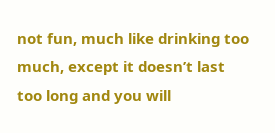not fun, much like drinking too much, except it doesn’t last too long and you will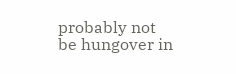probably not be hungover in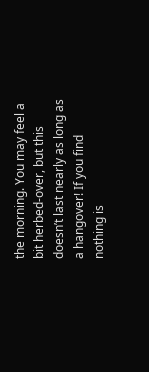the morning. You may feel a bit herbed-over, but this doesn’t last nearly as long as a hangover! If you find nothing is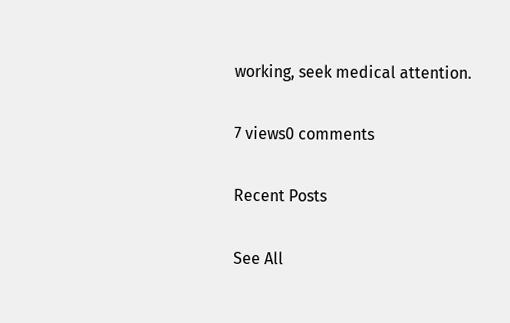working, seek medical attention.

7 views0 comments

Recent Posts

See All